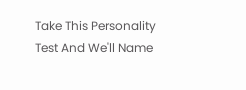Take This Personality Test And We'll Name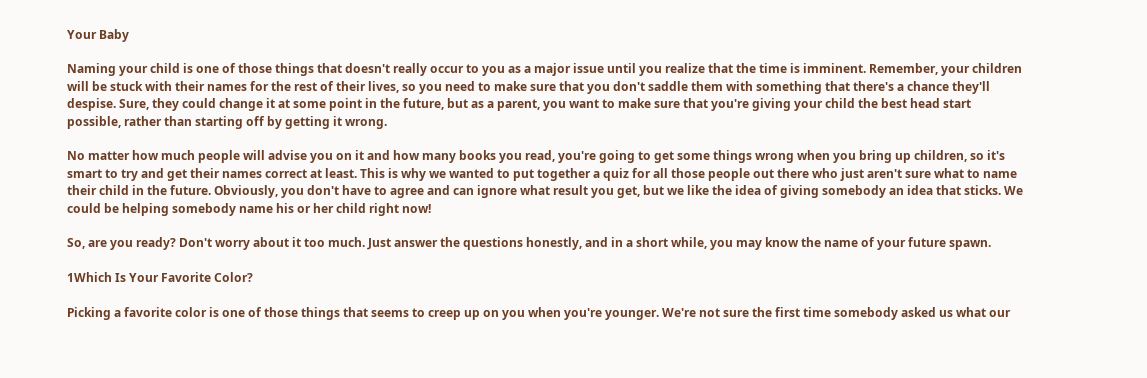Your Baby

Naming your child is one of those things that doesn't really occur to you as a major issue until you realize that the time is imminent. Remember, your children will be stuck with their names for the rest of their lives, so you need to make sure that you don't saddle them with something that there's a chance they'll despise. Sure, they could change it at some point in the future, but as a parent, you want to make sure that you're giving your child the best head start possible, rather than starting off by getting it wrong.

No matter how much people will advise you on it and how many books you read, you're going to get some things wrong when you bring up children, so it's smart to try and get their names correct at least. This is why we wanted to put together a quiz for all those people out there who just aren't sure what to name their child in the future. Obviously, you don't have to agree and can ignore what result you get, but we like the idea of giving somebody an idea that sticks. We could be helping somebody name his or her child right now!

So, are you ready? Don't worry about it too much. Just answer the questions honestly, and in a short while, you may know the name of your future spawn.

1Which Is Your Favorite Color?

Picking a favorite color is one of those things that seems to creep up on you when you're younger. We're not sure the first time somebody asked us what our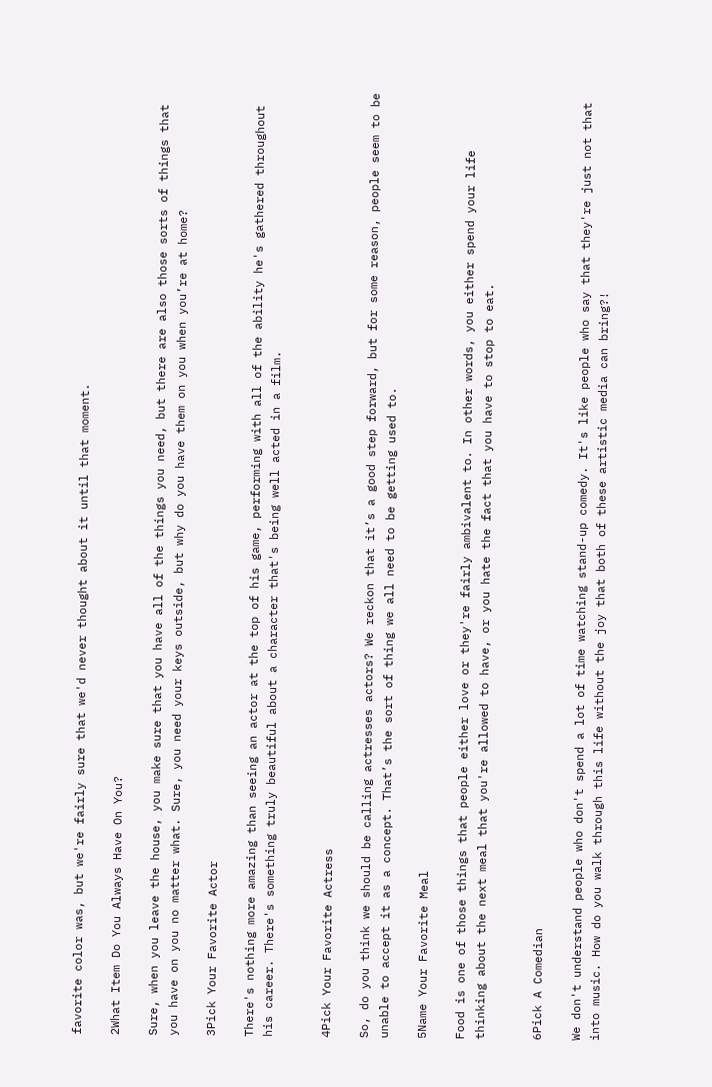favorite color was, but we're fairly sure that we'd never thought about it until that moment.

2What Item Do You Always Have On You?

Sure, when you leave the house, you make sure that you have all of the things you need, but there are also those sorts of things that you have on you no matter what. Sure, you need your keys outside, but why do you have them on you when you’re at home?

3Pick Your Favorite Actor

There's nothing more amazing than seeing an actor at the top of his game, performing with all of the ability he's gathered throughout his career. There's something truly beautiful about a character that's being well acted in a film.


4Pick Your Favorite Actress

So, do you think we should be calling actresses actors? We reckon that it’s a good step forward, but for some reason, people seem to be unable to accept it as a concept. That’s the sort of thing we all need to be getting used to.

5Name Your Favorite Meal

Food is one of those things that people either love or they're fairly ambivalent to. In other words, you either spend your life thinking about the next meal that you're allowed to have, or you hate the fact that you have to stop to eat.


6Pick A Comedian

We don't understand people who don't spend a lot of time watching stand-up comedy. It's like people who say that they're just not that into music. How do you walk through this life without the joy that both of these artistic media can bring?!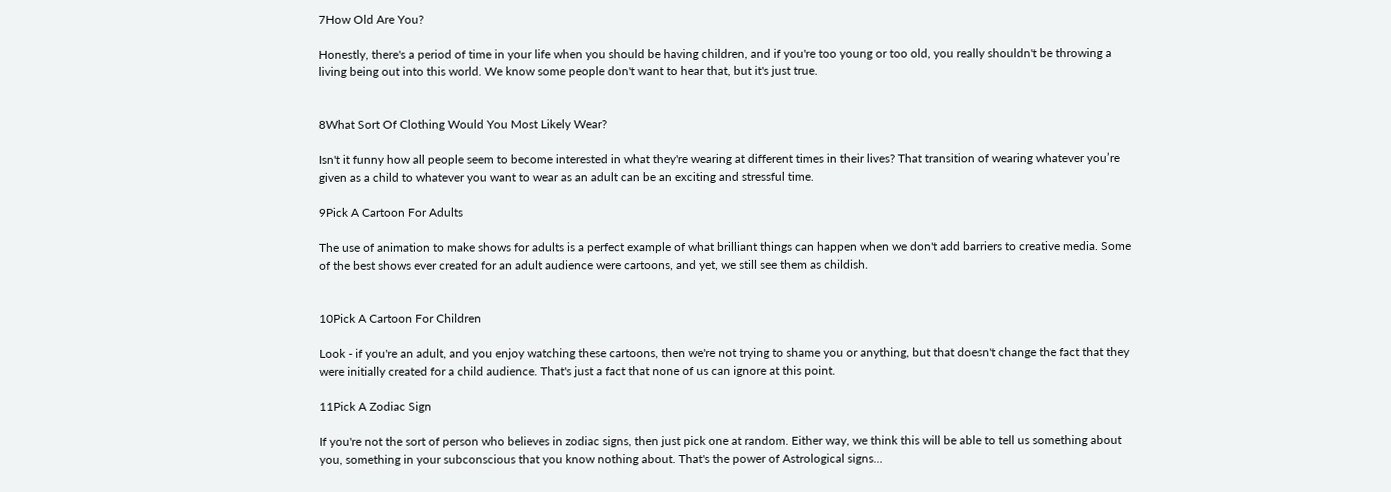7How Old Are You?

Honestly, there's a period of time in your life when you should be having children, and if you're too young or too old, you really shouldn't be throwing a living being out into this world. We know some people don't want to hear that, but it's just true.


8What Sort Of Clothing Would You Most Likely Wear?

Isn't it funny how all people seem to become interested in what they're wearing at different times in their lives? That transition of wearing whatever you’re given as a child to whatever you want to wear as an adult can be an exciting and stressful time.

9Pick A Cartoon For Adults

The use of animation to make shows for adults is a perfect example of what brilliant things can happen when we don't add barriers to creative media. Some of the best shows ever created for an adult audience were cartoons, and yet, we still see them as childish.


10Pick A Cartoon For Children

Look - if you're an adult, and you enjoy watching these cartoons, then we're not trying to shame you or anything, but that doesn't change the fact that they were initially created for a child audience. That's just a fact that none of us can ignore at this point.

11Pick A Zodiac Sign

If you're not the sort of person who believes in zodiac signs, then just pick one at random. Either way, we think this will be able to tell us something about you, something in your subconscious that you know nothing about. That's the power of Astrological signs...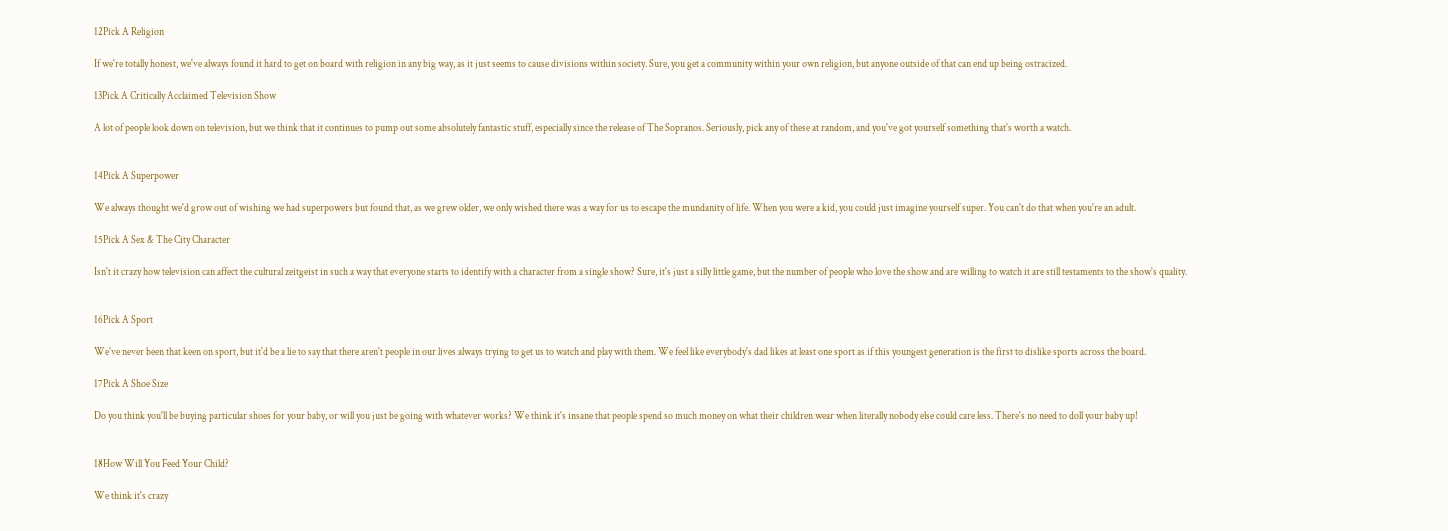12Pick A Religion

If we're totally honest, we've always found it hard to get on board with religion in any big way, as it just seems to cause divisions within society. Sure, you get a community within your own religion, but anyone outside of that can end up being ostracized.

13Pick A Critically Acclaimed Television Show

A lot of people look down on television, but we think that it continues to pump out some absolutely fantastic stuff, especially since the release of The Sopranos. Seriously, pick any of these at random, and you've got yourself something that's worth a watch.


14Pick A Superpower

We always thought we'd grow out of wishing we had superpowers but found that, as we grew older, we only wished there was a way for us to escape the mundanity of life. When you were a kid, you could just imagine yourself super. You can't do that when you're an adult.

15Pick A Sex & The City Character

Isn't it crazy how television can affect the cultural zeitgeist in such a way that everyone starts to identify with a character from a single show? Sure, it's just a silly little game, but the number of people who love the show and are willing to watch it are still testaments to the show's quality.


16Pick A Sport

We've never been that keen on sport, but it'd be a lie to say that there aren't people in our lives always trying to get us to watch and play with them. We feel like everybody's dad likes at least one sport as if this youngest generation is the first to dislike sports across the board.

17Pick A Shoe Size

Do you think you'll be buying particular shoes for your baby, or will you just be going with whatever works? We think it's insane that people spend so much money on what their children wear when literally nobody else could care less. There's no need to doll your baby up!


18How Will You Feed Your Child?

We think it's crazy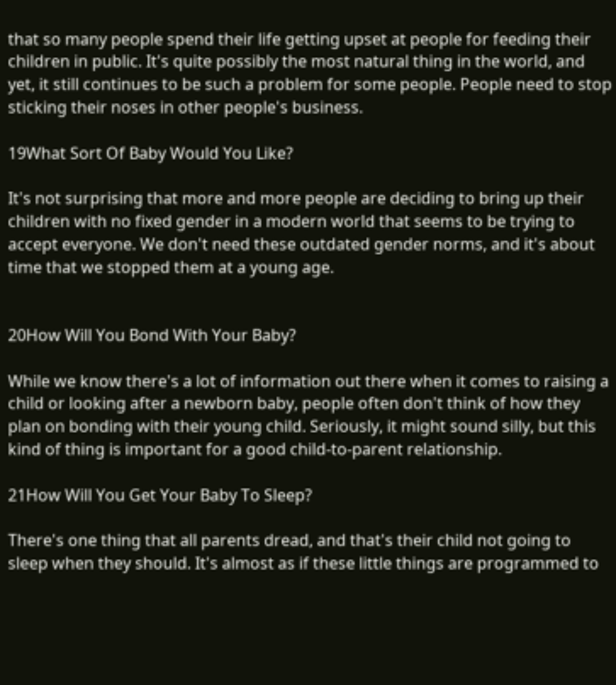that so many people spend their life getting upset at people for feeding their children in public. It's quite possibly the most natural thing in the world, and yet, it still continues to be such a problem for some people. People need to stop sticking their noses in other people's business.

19What Sort Of Baby Would You Like?

It's not surprising that more and more people are deciding to bring up their children with no fixed gender in a modern world that seems to be trying to accept everyone. We don't need these outdated gender norms, and it's about time that we stopped them at a young age.


20How Will You Bond With Your Baby?

While we know there's a lot of information out there when it comes to raising a child or looking after a newborn baby, people often don't think of how they plan on bonding with their young child. Seriously, it might sound silly, but this kind of thing is important for a good child-to-parent relationship.

21How Will You Get Your Baby To Sleep?

There's one thing that all parents dread, and that's their child not going to sleep when they should. It's almost as if these little things are programmed to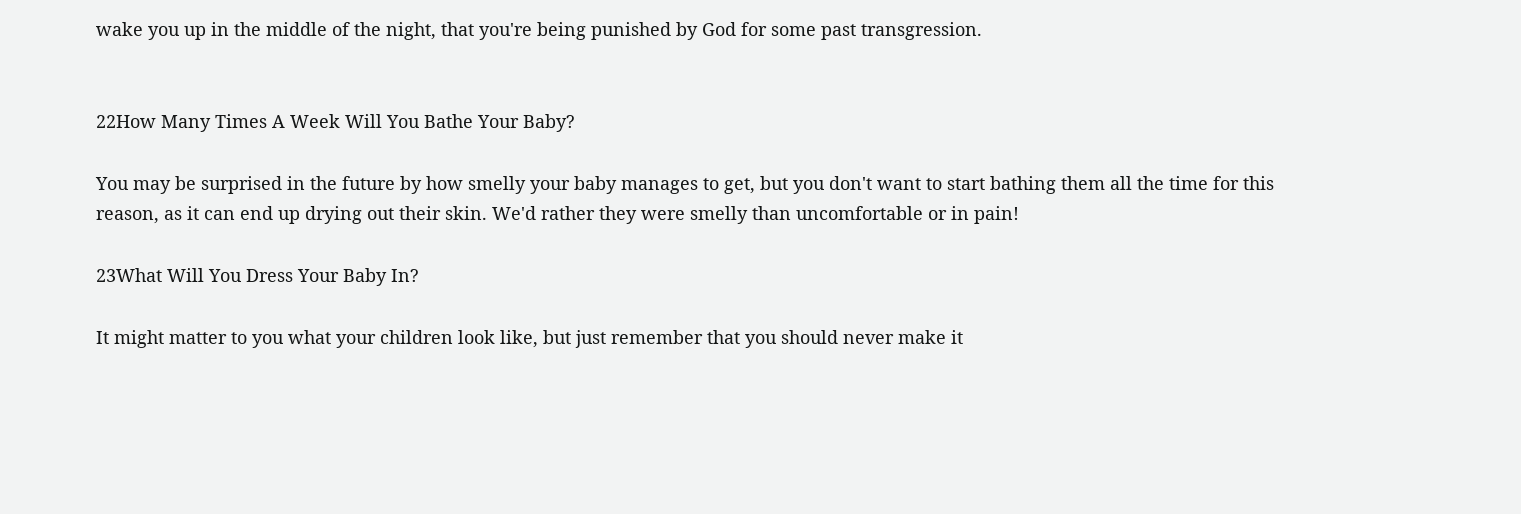wake you up in the middle of the night, that you're being punished by God for some past transgression.


22How Many Times A Week Will You Bathe Your Baby?

You may be surprised in the future by how smelly your baby manages to get, but you don't want to start bathing them all the time for this reason, as it can end up drying out their skin. We'd rather they were smelly than uncomfortable or in pain!

23What Will You Dress Your Baby In?

It might matter to you what your children look like, but just remember that you should never make it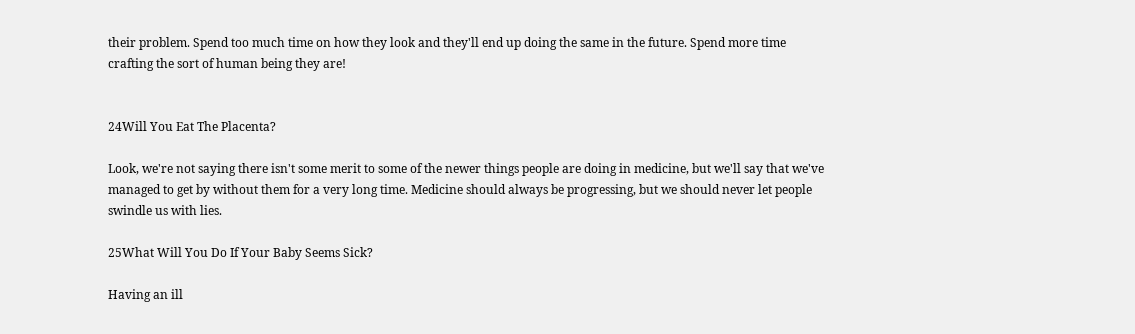their problem. Spend too much time on how they look and they'll end up doing the same in the future. Spend more time crafting the sort of human being they are!


24Will You Eat The Placenta?

Look, we're not saying there isn't some merit to some of the newer things people are doing in medicine, but we'll say that we've managed to get by without them for a very long time. Medicine should always be progressing, but we should never let people swindle us with lies.

25What Will You Do If Your Baby Seems Sick?

Having an ill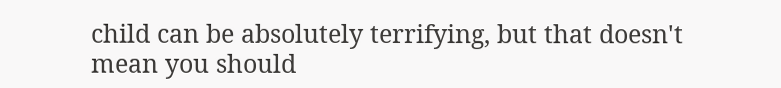child can be absolutely terrifying, but that doesn't mean you should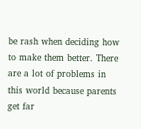be rash when deciding how to make them better. There are a lot of problems in this world because parents get far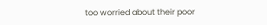too worried about their poor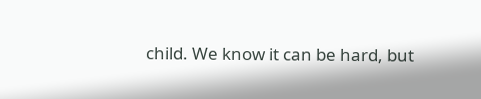child. We know it can be hard, but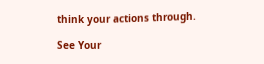think your actions through.

See Your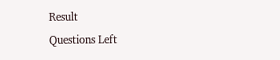Result
Questions Left